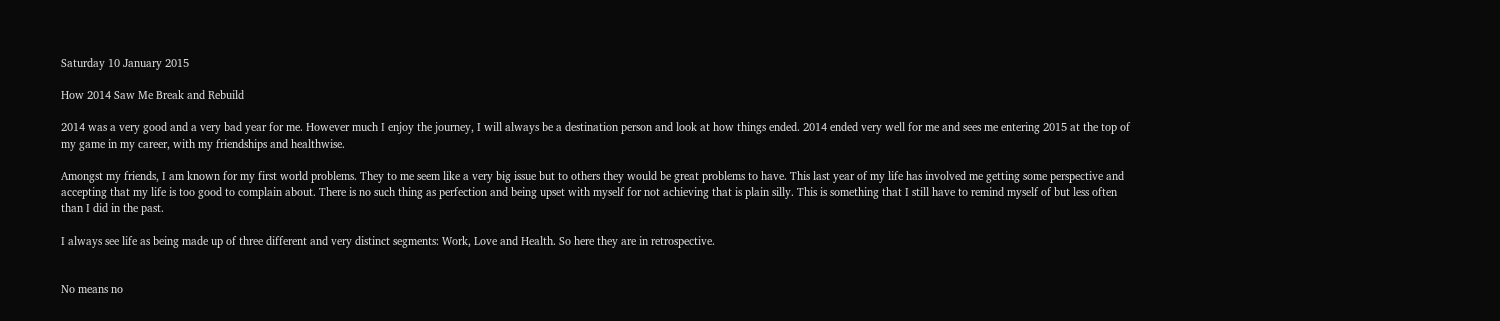Saturday 10 January 2015

How 2014 Saw Me Break and Rebuild

2014 was a very good and a very bad year for me. However much I enjoy the journey, I will always be a destination person and look at how things ended. 2014 ended very well for me and sees me entering 2015 at the top of my game in my career, with my friendships and healthwise.

Amongst my friends, I am known for my first world problems. They to me seem like a very big issue but to others they would be great problems to have. This last year of my life has involved me getting some perspective and accepting that my life is too good to complain about. There is no such thing as perfection and being upset with myself for not achieving that is plain silly. This is something that I still have to remind myself of but less often than I did in the past.

I always see life as being made up of three different and very distinct segments: Work, Love and Health. So here they are in retrospective.


No means no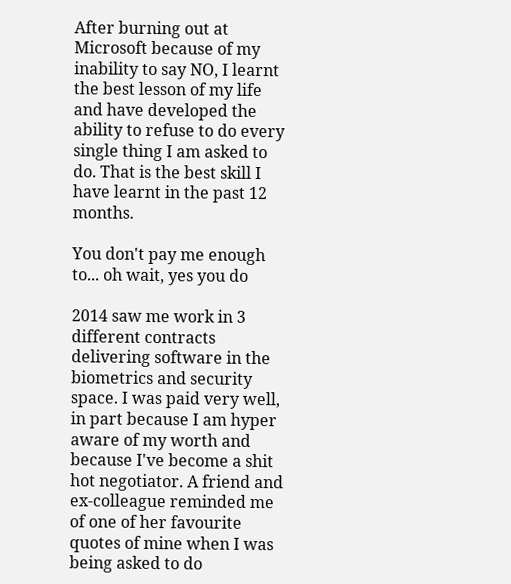After burning out at Microsoft because of my inability to say NO, I learnt the best lesson of my life and have developed the ability to refuse to do every single thing I am asked to do. That is the best skill I have learnt in the past 12 months.

You don't pay me enough to... oh wait, yes you do

2014 saw me work in 3 different contracts delivering software in the biometrics and security space. I was paid very well, in part because I am hyper aware of my worth and because I've become a shit hot negotiator. A friend and ex-colleague reminded me of one of her favourite quotes of mine when I was being asked to do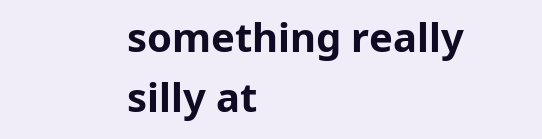something really silly at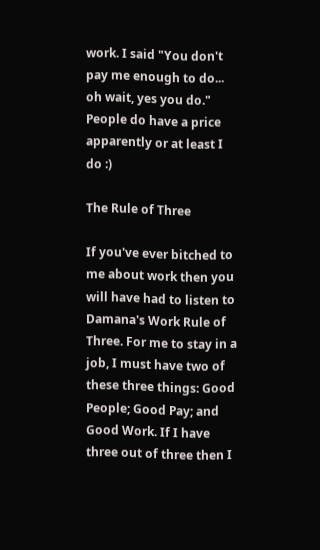work. I said "You don't pay me enough to do... oh wait, yes you do." People do have a price apparently or at least I do :)

The Rule of Three

If you've ever bitched to me about work then you will have had to listen to Damana's Work Rule of Three. For me to stay in a job, I must have two of these three things: Good People; Good Pay; and Good Work. If I have three out of three then I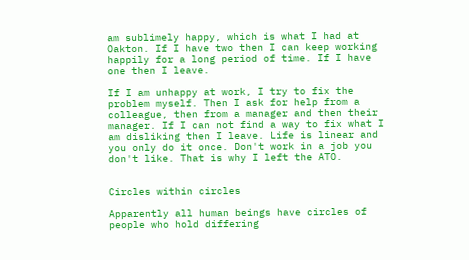am sublimely happy, which is what I had at Oakton. If I have two then I can keep working happily for a long period of time. If I have one then I leave.

If I am unhappy at work, I try to fix the problem myself. Then I ask for help from a colleague, then from a manager and then their manager. If I can not find a way to fix what I am disliking then I leave. Life is linear and you only do it once. Don't work in a job you don't like. That is why I left the ATO.


Circles within circles

Apparently all human beings have circles of people who hold differing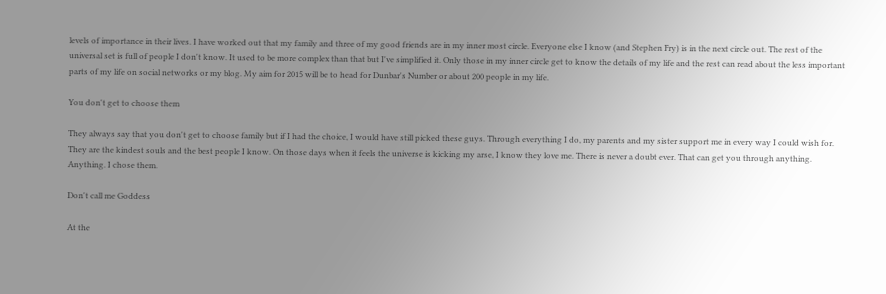levels of importance in their lives. I have worked out that my family and three of my good friends are in my inner most circle. Everyone else I know (and Stephen Fry) is in the next circle out. The rest of the universal set is full of people I don't know. It used to be more complex than that but I've simplified it. Only those in my inner circle get to know the details of my life and the rest can read about the less important parts of my life on social networks or my blog. My aim for 2015 will be to head for Dunbar's Number or about 200 people in my life.

You don't get to choose them

They always say that you don't get to choose family but if I had the choice, I would have still picked these guys. Through everything I do, my parents and my sister support me in every way I could wish for. They are the kindest souls and the best people I know. On those days when it feels the universe is kicking my arse, I know they love me. There is never a doubt ever. That can get you through anything. Anything. I chose them.

Don't call me Goddess

At the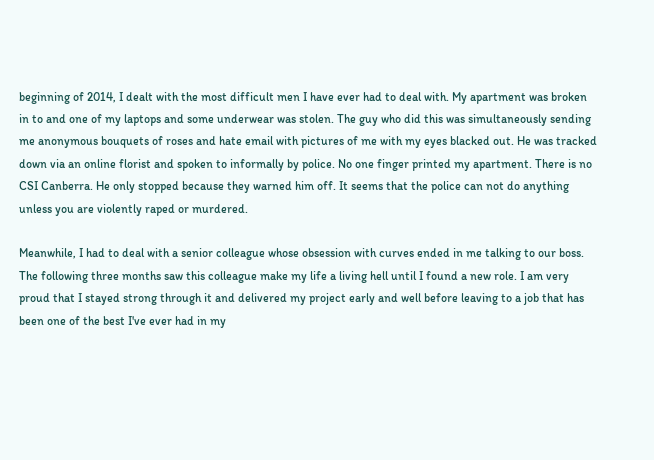beginning of 2014, I dealt with the most difficult men I have ever had to deal with. My apartment was broken in to and one of my laptops and some underwear was stolen. The guy who did this was simultaneously sending me anonymous bouquets of roses and hate email with pictures of me with my eyes blacked out. He was tracked down via an online florist and spoken to informally by police. No one finger printed my apartment. There is no CSI Canberra. He only stopped because they warned him off. It seems that the police can not do anything unless you are violently raped or murdered.

Meanwhile, I had to deal with a senior colleague whose obsession with curves ended in me talking to our boss. The following three months saw this colleague make my life a living hell until I found a new role. I am very proud that I stayed strong through it and delivered my project early and well before leaving to a job that has been one of the best I've ever had in my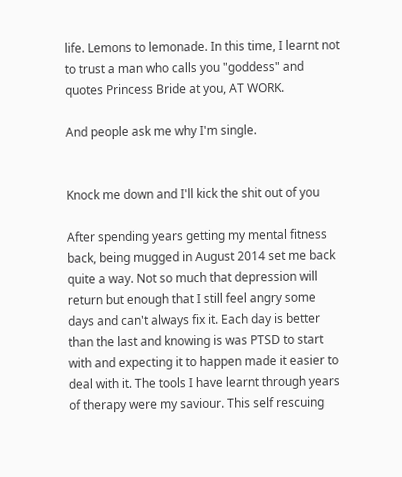life. Lemons to lemonade. In this time, I learnt not to trust a man who calls you "goddess" and quotes Princess Bride at you, AT WORK.

And people ask me why I'm single.


Knock me down and I'll kick the shit out of you

After spending years getting my mental fitness back, being mugged in August 2014 set me back quite a way. Not so much that depression will return but enough that I still feel angry some days and can't always fix it. Each day is better than the last and knowing is was PTSD to start with and expecting it to happen made it easier to deal with it. The tools I have learnt through years of therapy were my saviour. This self rescuing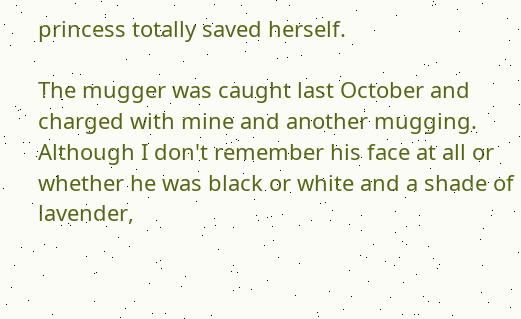princess totally saved herself.

The mugger was caught last October and charged with mine and another mugging. Although I don't remember his face at all or whether he was black or white and a shade of lavender,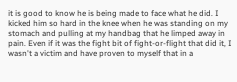it is good to know he is being made to face what he did. I kicked him so hard in the knee when he was standing on my stomach and pulling at my handbag that he limped away in pain. Even if it was the fight bit of fight-or-flight that did it, I wasn't a victim and have proven to myself that in a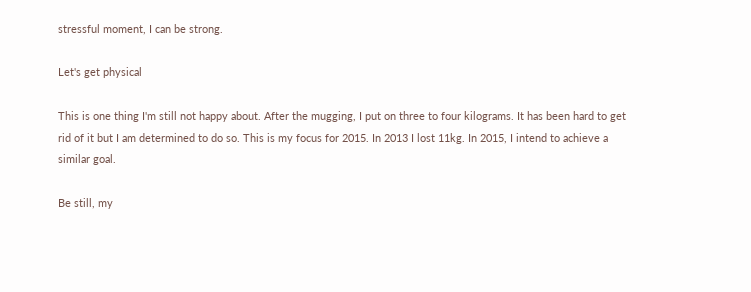stressful moment, I can be strong.

Let's get physical

This is one thing I'm still not happy about. After the mugging, I put on three to four kilograms. It has been hard to get rid of it but I am determined to do so. This is my focus for 2015. In 2013 I lost 11kg. In 2015, I intend to achieve a similar goal.

Be still, my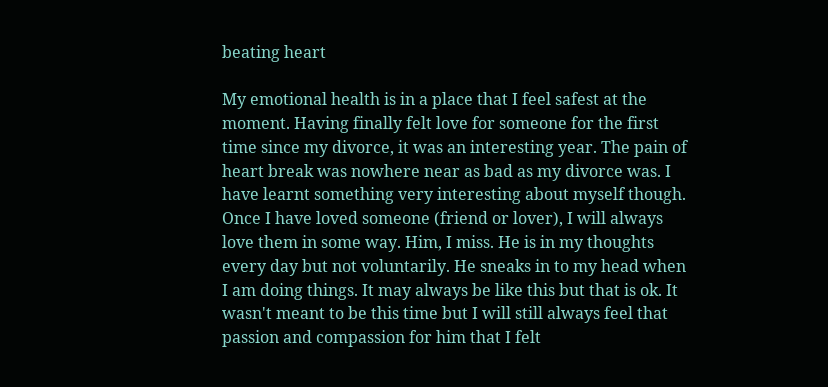beating heart

My emotional health is in a place that I feel safest at the moment. Having finally felt love for someone for the first time since my divorce, it was an interesting year. The pain of heart break was nowhere near as bad as my divorce was. I have learnt something very interesting about myself though. Once I have loved someone (friend or lover), I will always love them in some way. Him, I miss. He is in my thoughts every day but not voluntarily. He sneaks in to my head when I am doing things. It may always be like this but that is ok. It wasn't meant to be this time but I will still always feel that passion and compassion for him that I felt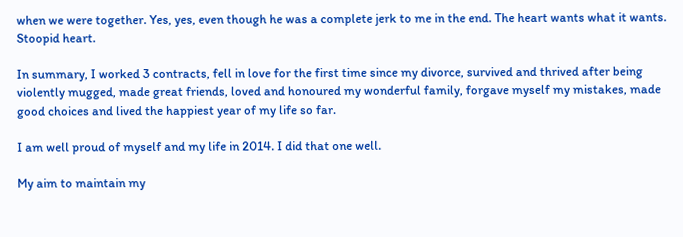when we were together. Yes, yes, even though he was a complete jerk to me in the end. The heart wants what it wants. Stoopid heart.

In summary, I worked 3 contracts, fell in love for the first time since my divorce, survived and thrived after being violently mugged, made great friends, loved and honoured my wonderful family, forgave myself my mistakes, made good choices and lived the happiest year of my life so far.

I am well proud of myself and my life in 2014. I did that one well.

My aim to maintain my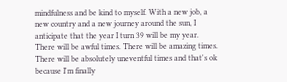mindfulness and be kind to myself. With a new job, a new country and a new journey around the sun, I anticipate that the year I turn 39 will be my year. There will be awful times. There will be amazing times. There will be absolutely uneventful times and that's ok because I'm finally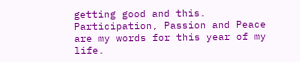getting good and this. Participation, Passion and Peace are my words for this year of my life.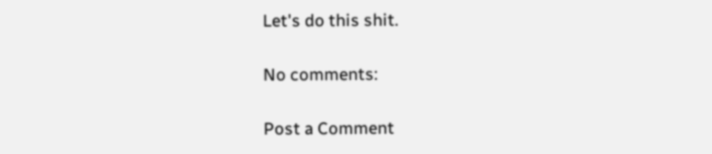Let's do this shit.

No comments:

Post a Comment